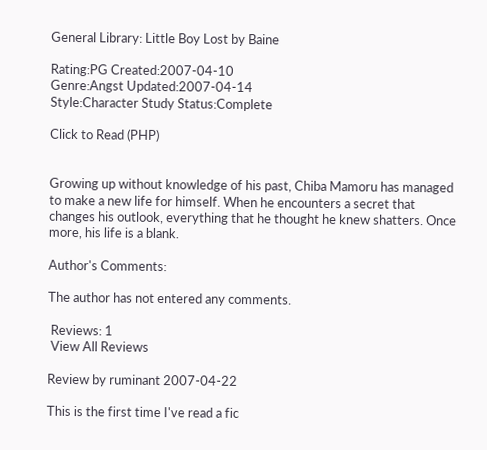General Library: Little Boy Lost by Baine

Rating:PG Created:2007-04-10
Genre:Angst Updated:2007-04-14
Style:Character Study Status:Complete

Click to Read (PHP)


Growing up without knowledge of his past, Chiba Mamoru has managed to make a new life for himself. When he encounters a secret that changes his outlook, everything that he thought he knew shatters. Once more, his life is a blank.

Author's Comments:

The author has not entered any comments.

 Reviews: 1
 View All Reviews

Review by ruminant 2007-04-22

This is the first time I've read a fic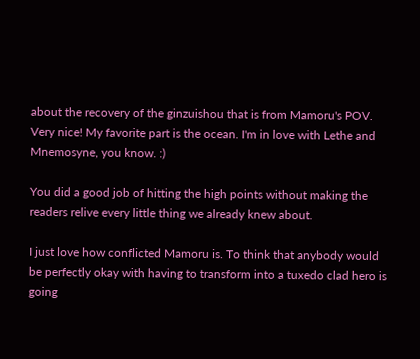about the recovery of the ginzuishou that is from Mamoru's POV. Very nice! My favorite part is the ocean. I'm in love with Lethe and Mnemosyne, you know. :)

You did a good job of hitting the high points without making the readers relive every little thing we already knew about.

I just love how conflicted Mamoru is. To think that anybody would be perfectly okay with having to transform into a tuxedo clad hero is going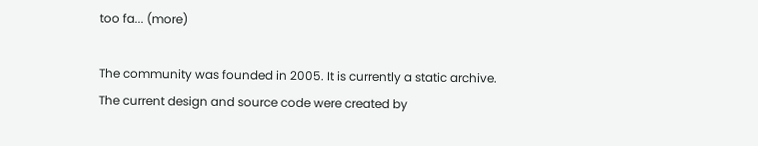too fa... (more)

The community was founded in 2005. It is currently a static archive.
The current design and source code were created by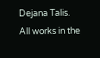Dejana Talis.
All works in the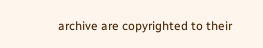archive are copyrighted to their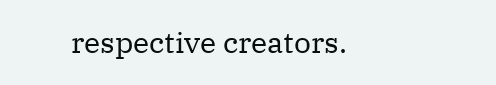respective creators.